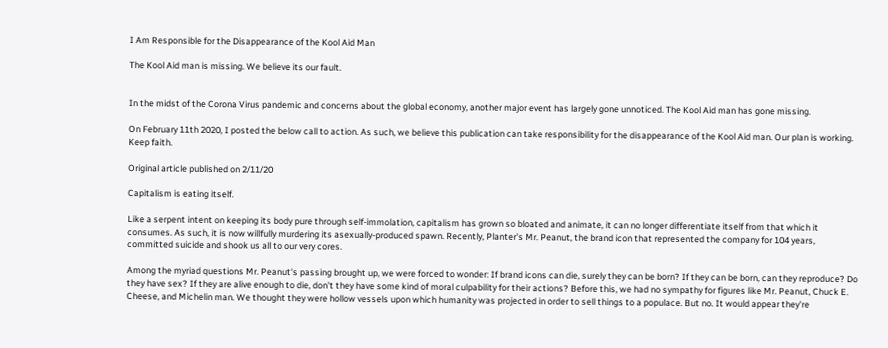I Am Responsible for the Disappearance of the Kool Aid Man

The Kool Aid man is missing. We believe its our fault.


In the midst of the Corona Virus pandemic and concerns about the global economy, another major event has largely gone unnoticed. The Kool Aid man has gone missing.

On February 11th 2020, I posted the below call to action. As such, we believe this publication can take responsibility for the disappearance of the Kool Aid man. Our plan is working. Keep faith.

Original article published on 2/11/20

Capitalism is eating itself.

Like a serpent intent on keeping its body pure through self-immolation, capitalism has grown so bloated and animate, it can no longer differentiate itself from that which it consumes. As such, it is now willfully murdering its asexually-produced spawn. Recently, Planter's Mr. Peanut, the brand icon that represented the company for 104 years, committed suicide and shook us all to our very cores.

Among the myriad questions Mr. Peanut's passing brought up, we were forced to wonder: If brand icons can die, surely they can be born? If they can be born, can they reproduce? Do they have sex? If they are alive enough to die, don't they have some kind of moral culpability for their actions? Before this, we had no sympathy for figures like Mr. Peanut, Chuck E. Cheese, and Michelin man. We thought they were hollow vessels upon which humanity was projected in order to sell things to a populace. But no. It would appear they're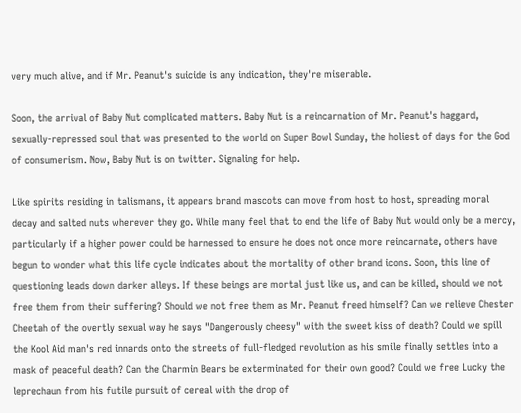very much alive, and if Mr. Peanut's suicide is any indication, they're miserable.

Soon, the arrival of Baby Nut complicated matters. Baby Nut is a reincarnation of Mr. Peanut's haggard, sexually-repressed soul that was presented to the world on Super Bowl Sunday, the holiest of days for the God of consumerism. Now, Baby Nut is on twitter. Signaling for help.

Like spirits residing in talismans, it appears brand mascots can move from host to host, spreading moral decay and salted nuts wherever they go. While many feel that to end the life of Baby Nut would only be a mercy, particularly if a higher power could be harnessed to ensure he does not once more reincarnate, others have begun to wonder what this life cycle indicates about the mortality of other brand icons. Soon, this line of questioning leads down darker alleys. If these beings are mortal just like us, and can be killed, should we not free them from their suffering? Should we not free them as Mr. Peanut freed himself? Can we relieve Chester Cheetah of the overtly sexual way he says "Dangerously cheesy" with the sweet kiss of death? Could we spill the Kool Aid man's red innards onto the streets of full-fledged revolution as his smile finally settles into a mask of peaceful death? Can the Charmin Bears be exterminated for their own good? Could we free Lucky the leprechaun from his futile pursuit of cereal with the drop of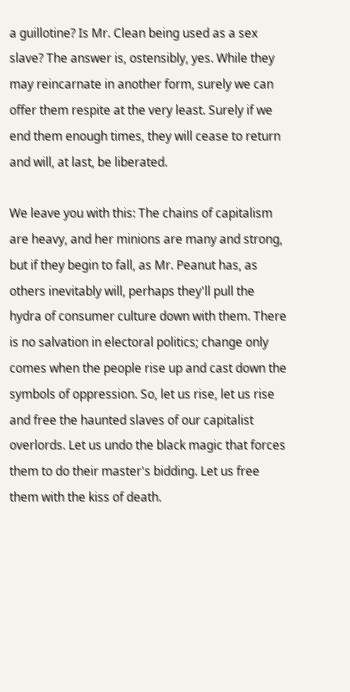a guillotine? Is Mr. Clean being used as a sex slave? The answer is, ostensibly, yes. While they may reincarnate in another form, surely we can offer them respite at the very least. Surely if we end them enough times, they will cease to return and will, at last, be liberated.

We leave you with this: The chains of capitalism are heavy, and her minions are many and strong, but if they begin to fall, as Mr. Peanut has, as others inevitably will, perhaps they'll pull the hydra of consumer culture down with them. There is no salvation in electoral politics; change only comes when the people rise up and cast down the symbols of oppression. So, let us rise, let us rise and free the haunted slaves of our capitalist overlords. Let us undo the black magic that forces them to do their master's bidding. Let us free them with the kiss of death.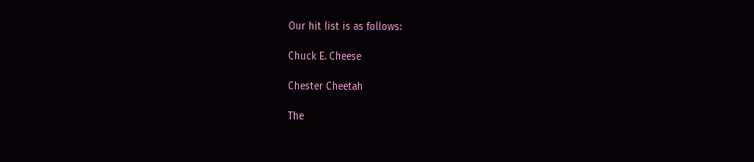Our hit list is as follows:

Chuck E. Cheese

Chester Cheetah

The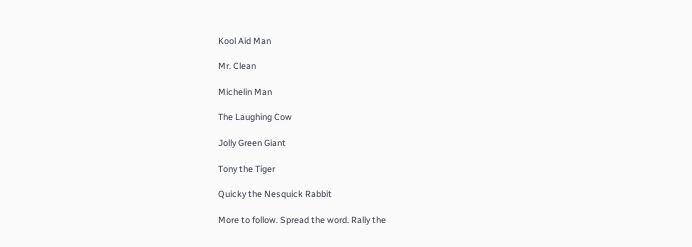Kool Aid Man

Mr. Clean

Michelin Man

The Laughing Cow

Jolly Green Giant

Tony the Tiger

Quicky the Nesquick Rabbit

More to follow. Spread the word. Rally the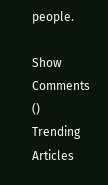people.

Show Comments ()
Trending Articles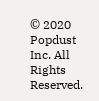© 2020 Popdust Inc. All Rights Reserved.